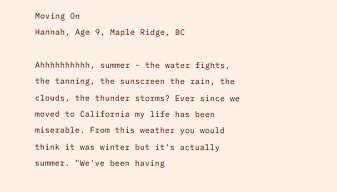Moving On
Hannah, Age 9, Maple Ridge, BC

Ahhhhhhhhhh, summer - the water fights, the tanning, the sunscreen the rain, the clouds, the thunder storms? Ever since we moved to California my life has been miserable. From this weather you would think it was winter but it's actually summer. "We've been having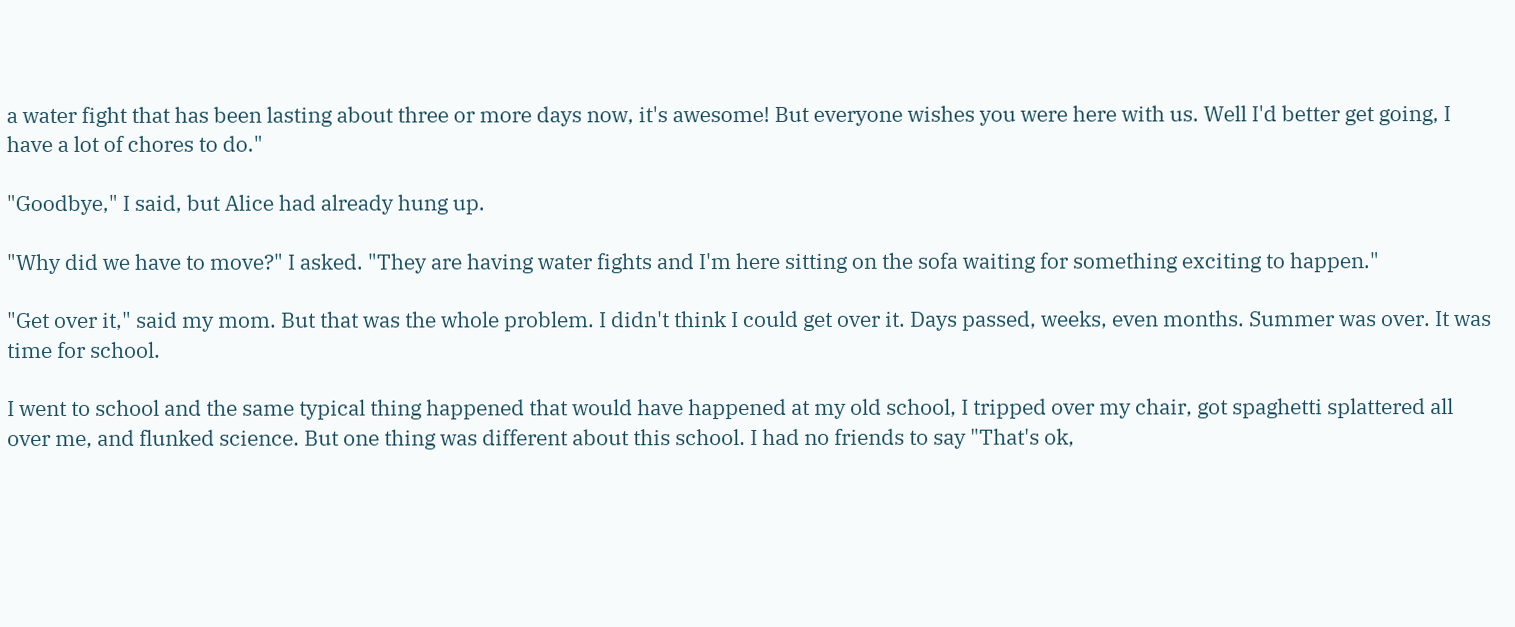a water fight that has been lasting about three or more days now, it's awesome! But everyone wishes you were here with us. Well I'd better get going, I have a lot of chores to do."

"Goodbye," I said, but Alice had already hung up.

"Why did we have to move?" I asked. "They are having water fights and I'm here sitting on the sofa waiting for something exciting to happen."

"Get over it," said my mom. But that was the whole problem. I didn't think I could get over it. Days passed, weeks, even months. Summer was over. It was time for school.

I went to school and the same typical thing happened that would have happened at my old school, I tripped over my chair, got spaghetti splattered all over me, and flunked science. But one thing was different about this school. I had no friends to say "That's ok,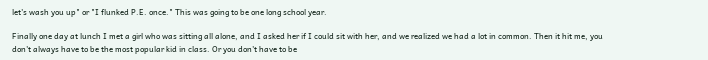let's wash you up" or "I flunked P.E. once." This was going to be one long school year.

Finally one day at lunch I met a girl who was sitting all alone, and I asked her if I could sit with her, and we realized we had a lot in common. Then it hit me, you don't always have to be the most popular kid in class. Or you don't have to be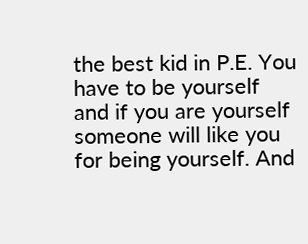the best kid in P.E. You have to be yourself and if you are yourself someone will like you for being yourself. And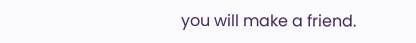you will make a friend.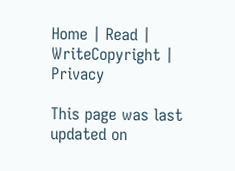Home | Read | WriteCopyright | Privacy

This page was last updated on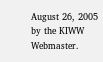August 26, 2005 by the KIWW Webmaster.